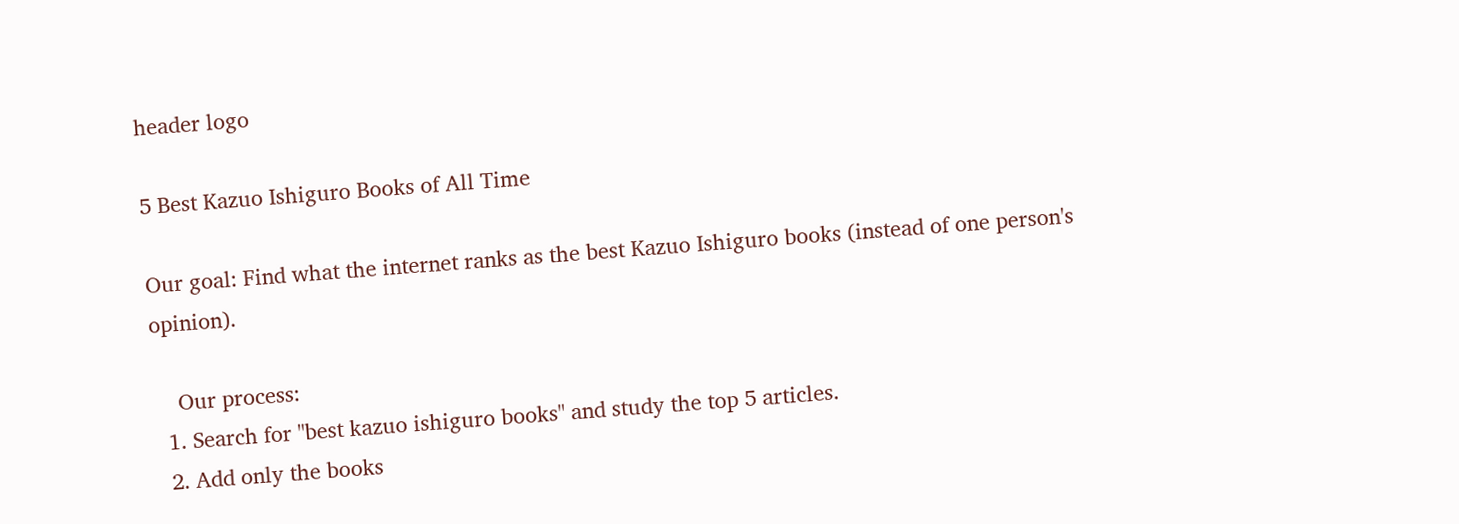header logo

5 Best Kazuo Ishiguro Books of All Time

Our goal: Find what the internet ranks as the best Kazuo Ishiguro books (instead of one person's opinion).

    Our process:
  1. Search for "best kazuo ishiguro books" and study the top 5 articles.
  2. Add only the books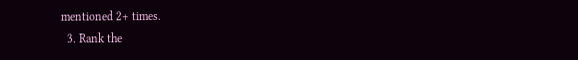mentioned 2+ times.
  3. Rank the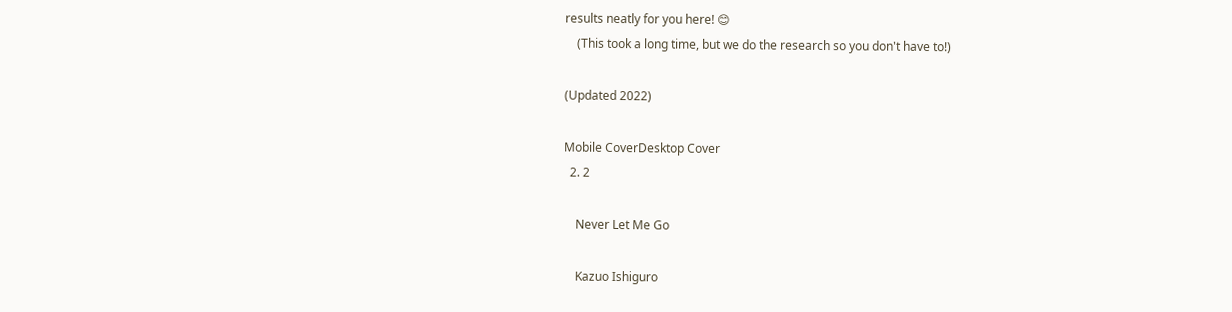results neatly for you here! 😊
    (This took a long time, but we do the research so you don't have to!)

(Updated 2022)

Mobile CoverDesktop Cover
  2. 2

    Never Let Me Go

    Kazuo Ishiguro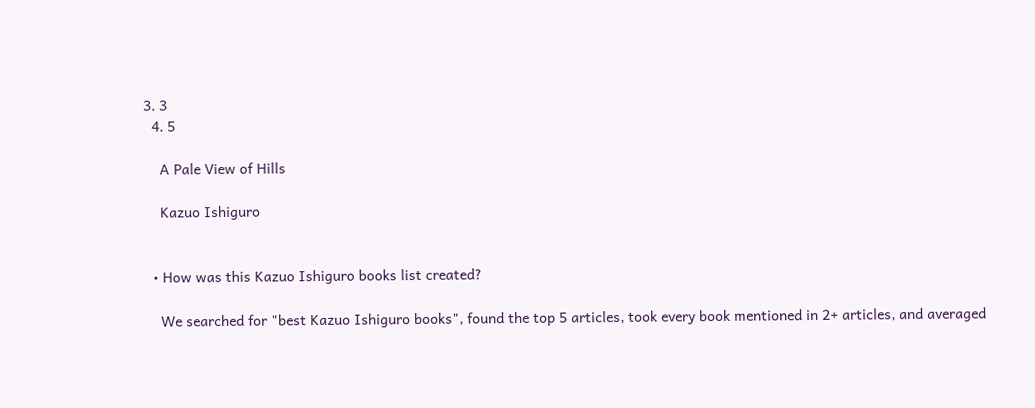3. 3
  4. 5

    A Pale View of Hills

    Kazuo Ishiguro


  • How was this Kazuo Ishiguro books list created?

    We searched for "best Kazuo Ishiguro books", found the top 5 articles, took every book mentioned in 2+ articles, and averaged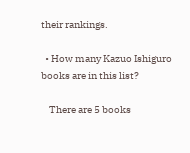their rankings.

  • How many Kazuo Ishiguro books are in this list?

    There are 5 books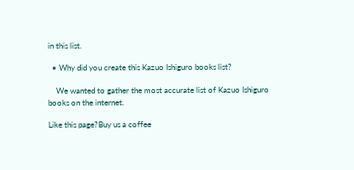in this list.

  • Why did you create this Kazuo Ishiguro books list?

    We wanted to gather the most accurate list of Kazuo Ishiguro books on the internet.

Like this page?Buy us a coffee